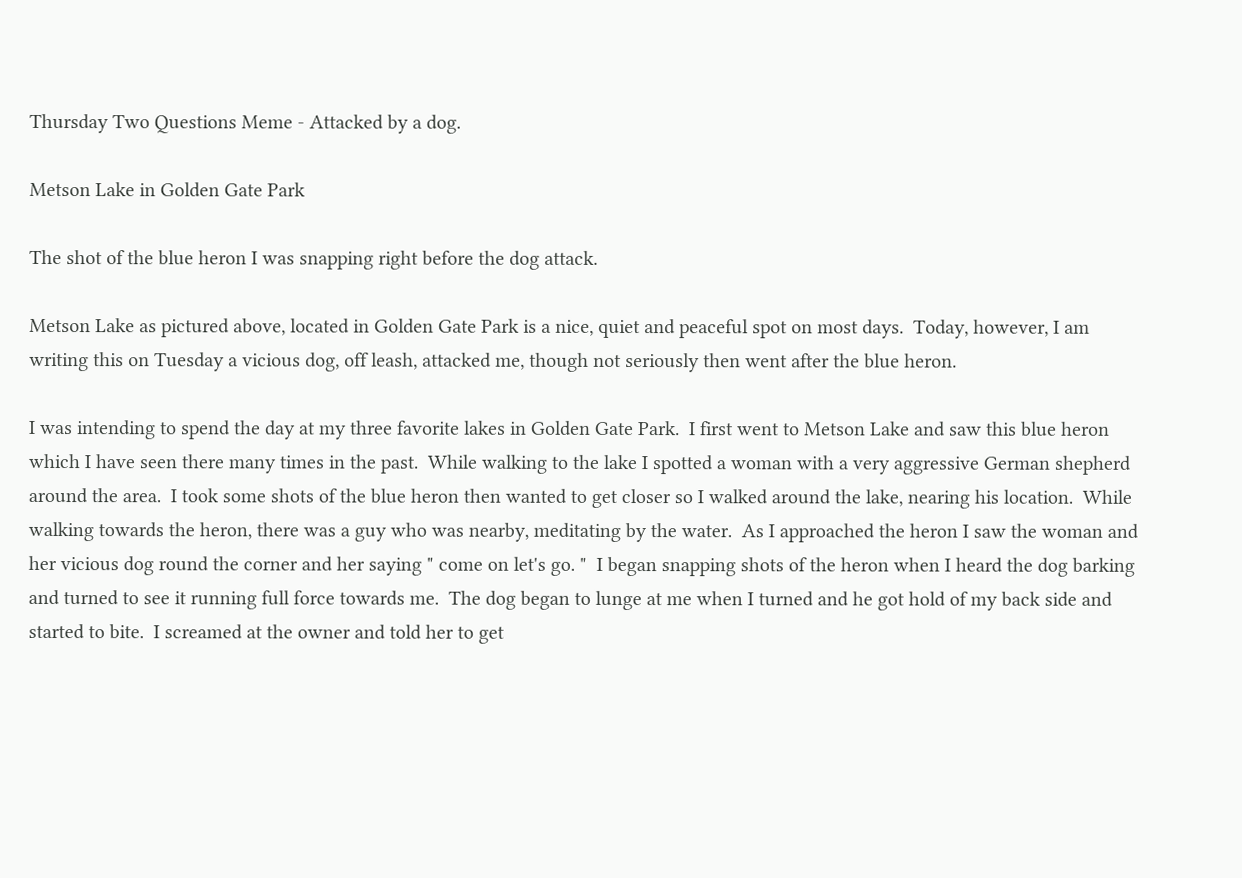Thursday Two Questions Meme - Attacked by a dog.

Metson Lake in Golden Gate Park

The shot of the blue heron I was snapping right before the dog attack.

Metson Lake as pictured above, located in Golden Gate Park is a nice, quiet and peaceful spot on most days.  Today, however, I am writing this on Tuesday a vicious dog, off leash, attacked me, though not seriously then went after the blue heron.

I was intending to spend the day at my three favorite lakes in Golden Gate Park.  I first went to Metson Lake and saw this blue heron which I have seen there many times in the past.  While walking to the lake I spotted a woman with a very aggressive German shepherd around the area.  I took some shots of the blue heron then wanted to get closer so I walked around the lake, nearing his location.  While walking towards the heron, there was a guy who was nearby, meditating by the water.  As I approached the heron I saw the woman and her vicious dog round the corner and her saying " come on let's go. "  I began snapping shots of the heron when I heard the dog barking and turned to see it running full force towards me.  The dog began to lunge at me when I turned and he got hold of my back side and started to bite.  I screamed at the owner and told her to get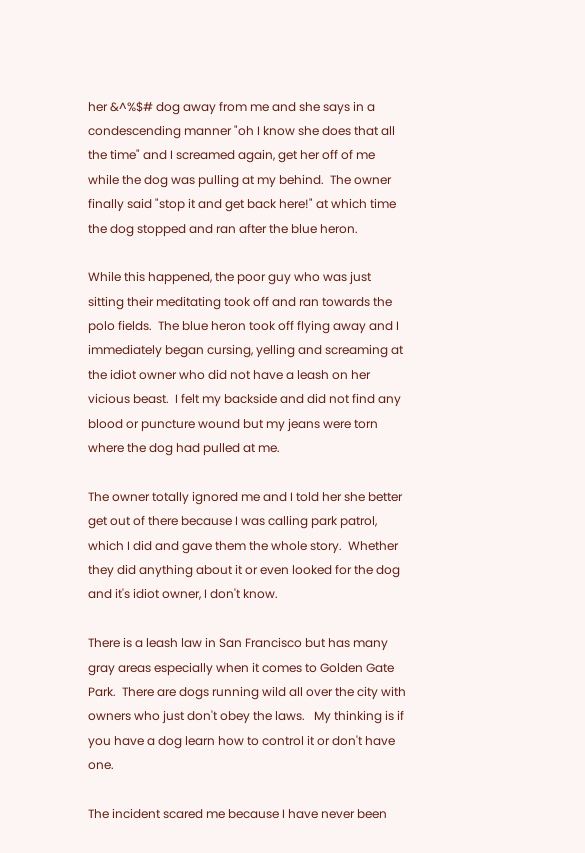her &^%$# dog away from me and she says in a condescending manner "oh I know she does that all the time" and I screamed again, get her off of me while the dog was pulling at my behind.  The owner finally said "stop it and get back here!" at which time the dog stopped and ran after the blue heron.

While this happened, the poor guy who was just sitting their meditating took off and ran towards the polo fields.  The blue heron took off flying away and I immediately began cursing, yelling and screaming at the idiot owner who did not have a leash on her vicious beast.  I felt my backside and did not find any blood or puncture wound but my jeans were torn where the dog had pulled at me.

The owner totally ignored me and I told her she better get out of there because I was calling park patrol, which I did and gave them the whole story.  Whether they did anything about it or even looked for the dog and it's idiot owner, I don't know.

There is a leash law in San Francisco but has many gray areas especially when it comes to Golden Gate Park.  There are dogs running wild all over the city with owners who just don't obey the laws.   My thinking is if you have a dog learn how to control it or don't have one.

The incident scared me because I have never been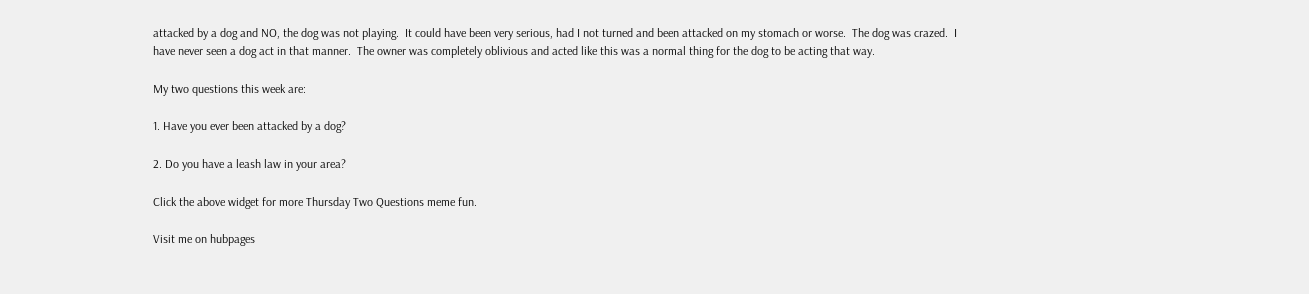attacked by a dog and NO, the dog was not playing.  It could have been very serious, had I not turned and been attacked on my stomach or worse.  The dog was crazed.  I have never seen a dog act in that manner.  The owner was completely oblivious and acted like this was a normal thing for the dog to be acting that way.

My two questions this week are:

1. Have you ever been attacked by a dog?

2. Do you have a leash law in your area?

Click the above widget for more Thursday Two Questions meme fun.

Visit me on hubpages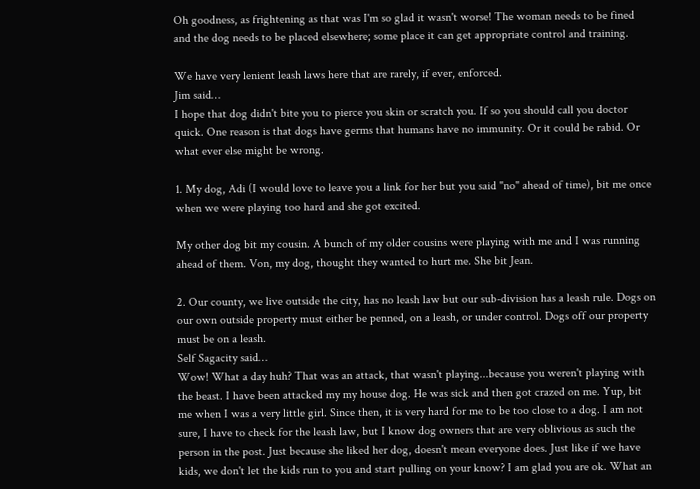Oh goodness, as frightening as that was I'm so glad it wasn't worse! The woman needs to be fined and the dog needs to be placed elsewhere; some place it can get appropriate control and training.

We have very lenient leash laws here that are rarely, if ever, enforced.
Jim said…
I hope that dog didn't bite you to pierce you skin or scratch you. If so you should call you doctor quick. One reason is that dogs have germs that humans have no immunity. Or it could be rabid. Or what ever else might be wrong.

1. My dog, Adi (I would love to leave you a link for her but you said "no" ahead of time), bit me once when we were playing too hard and she got excited.

My other dog bit my cousin. A bunch of my older cousins were playing with me and I was running ahead of them. Von, my dog, thought they wanted to hurt me. She bit Jean.

2. Our county, we live outside the city, has no leash law but our sub-division has a leash rule. Dogs on our own outside property must either be penned, on a leash, or under control. Dogs off our property must be on a leash.
Self Sagacity said…
Wow! What a day huh? That was an attack, that wasn't playing...because you weren't playing with the beast. I have been attacked my my house dog. He was sick and then got crazed on me. Yup, bit me when I was a very little girl. Since then, it is very hard for me to be too close to a dog. I am not sure, I have to check for the leash law, but I know dog owners that are very oblivious as such the person in the post. Just because she liked her dog, doesn't mean everyone does. Just like if we have kids, we don't let the kids run to you and start pulling on your know? I am glad you are ok. What an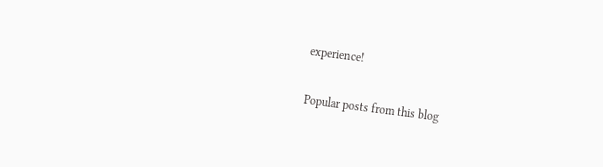experience!

Popular posts from this blog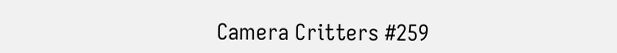Camera Critters #259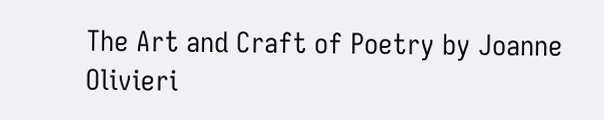The Art and Craft of Poetry by Joanne Olivieri